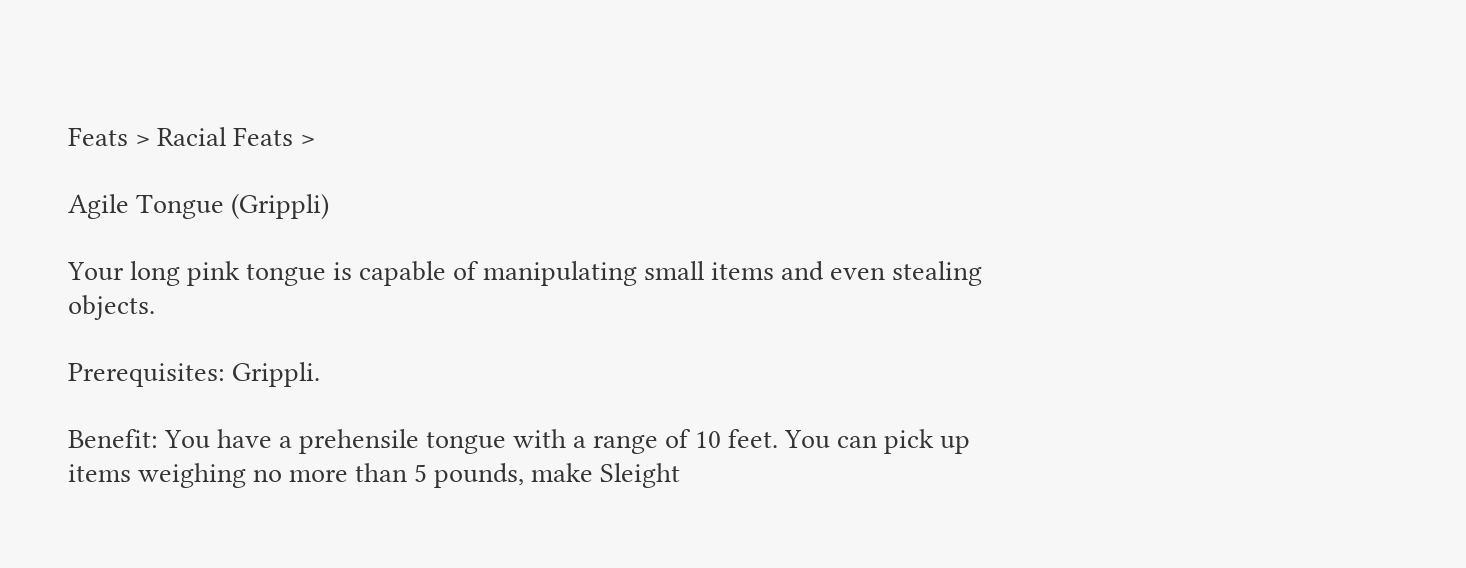Feats > Racial Feats >

Agile Tongue (Grippli)

Your long pink tongue is capable of manipulating small items and even stealing objects.

Prerequisites: Grippli.

Benefit: You have a prehensile tongue with a range of 10 feet. You can pick up items weighing no more than 5 pounds, make Sleight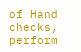of Hand checks, perform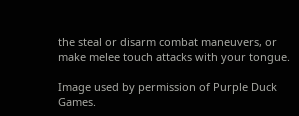the steal or disarm combat maneuvers, or make melee touch attacks with your tongue.

Image used by permission of Purple Duck Games.